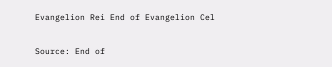Evangelion Rei End of Evangelion Cel

Source: End of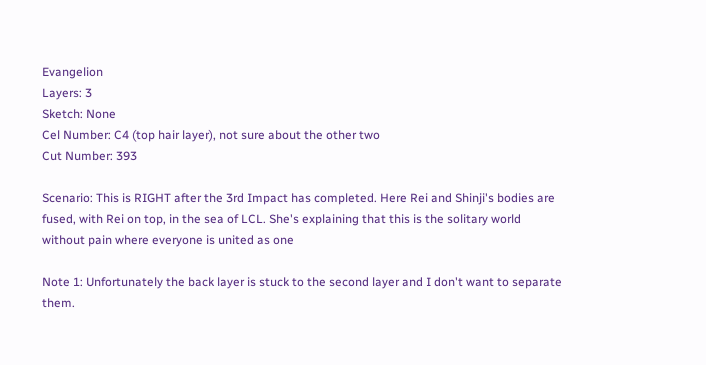Evangelion
Layers: 3
Sketch: None
Cel Number: C4 (top hair layer), not sure about the other two
Cut Number: 393

Scenario: This is RIGHT after the 3rd Impact has completed. Here Rei and Shinji's bodies are fused, with Rei on top, in the sea of LCL. She's explaining that this is the solitary world without pain where everyone is united as one

Note 1: Unfortunately the back layer is stuck to the second layer and I don't want to separate them.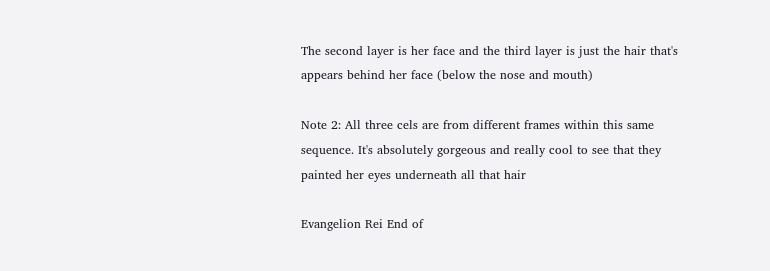The second layer is her face and the third layer is just the hair that's appears behind her face (below the nose and mouth)

Note 2: All three cels are from different frames within this same sequence. It's absolutely gorgeous and really cool to see that they painted her eyes underneath all that hair

Evangelion Rei End of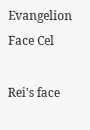Evangelion Face Cel

Rei's face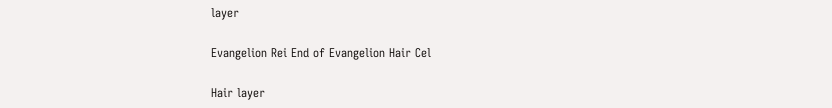layer

Evangelion Rei End of Evangelion Hair Cel

Hair layer